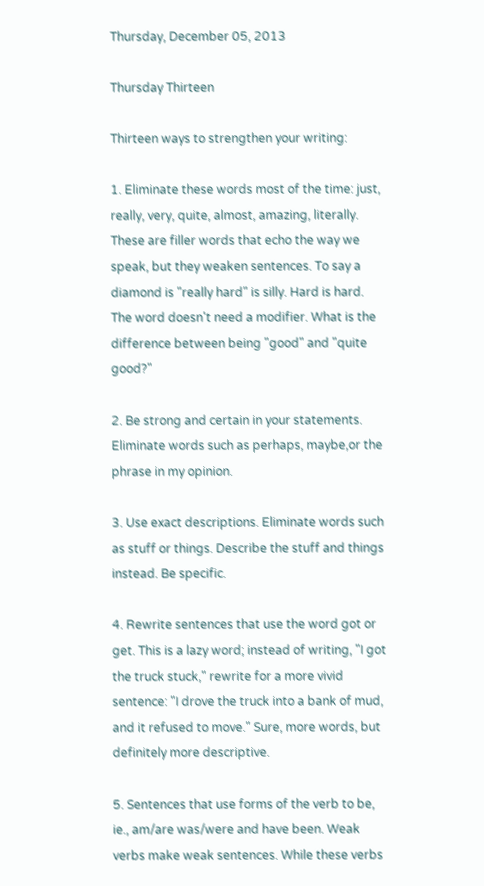Thursday, December 05, 2013

Thursday Thirteen

Thirteen ways to strengthen your writing:

1. Eliminate these words most of the time: just, really, very, quite, almost, amazing, literally. These are filler words that echo the way we speak, but they weaken sentences. To say a diamond is "really hard" is silly. Hard is hard. The word doesn't need a modifier. What is the difference between being "good" and "quite good?"

2. Be strong and certain in your statements. Eliminate words such as perhaps, maybe,or the phrase in my opinion.

3. Use exact descriptions. Eliminate words such as stuff or things. Describe the stuff and things instead. Be specific.

4. Rewrite sentences that use the word got or get. This is a lazy word; instead of writing, "I got the truck stuck," rewrite for a more vivid sentence: "I drove the truck into a bank of mud, and it refused to move." Sure, more words, but definitely more descriptive.

5. Sentences that use forms of the verb to be, ie., am/are was/were and have been. Weak verbs make weak sentences. While these verbs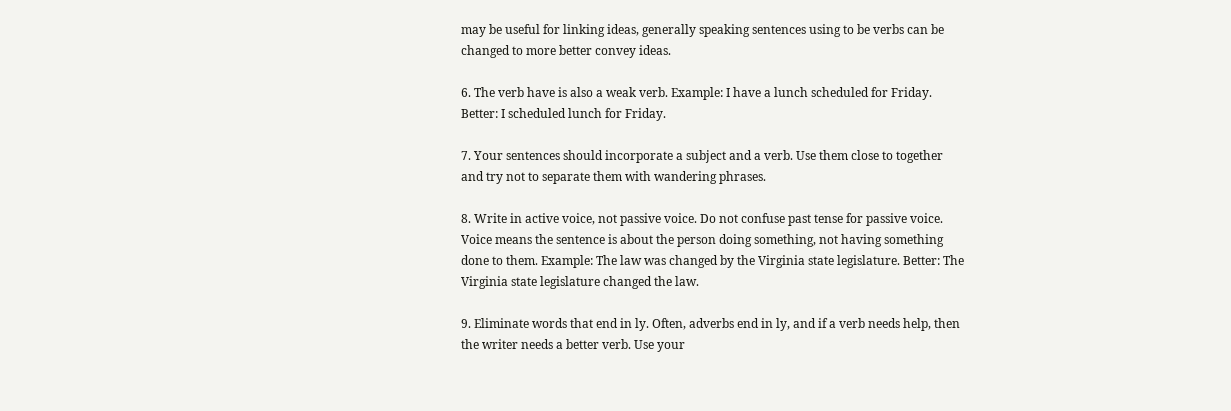may be useful for linking ideas, generally speaking sentences using to be verbs can be changed to more better convey ideas.

6. The verb have is also a weak verb. Example: I have a lunch scheduled for Friday. Better: I scheduled lunch for Friday.

7. Your sentences should incorporate a subject and a verb. Use them close to together and try not to separate them with wandering phrases.

8. Write in active voice, not passive voice. Do not confuse past tense for passive voice. Voice means the sentence is about the person doing something, not having something done to them. Example: The law was changed by the Virginia state legislature. Better: The Virginia state legislature changed the law.

9. Eliminate words that end in ly. Often, adverbs end in ly, and if a verb needs help, then the writer needs a better verb. Use your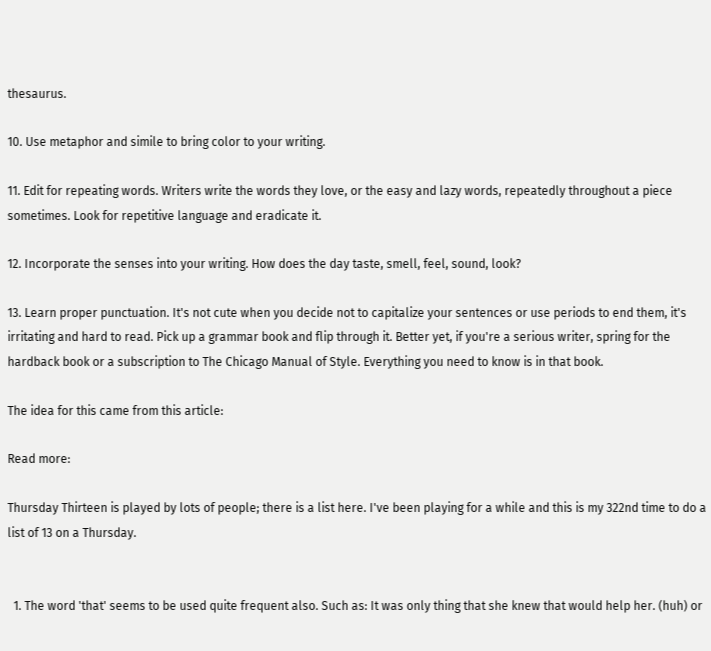thesaurus.

10. Use metaphor and simile to bring color to your writing.

11. Edit for repeating words. Writers write the words they love, or the easy and lazy words, repeatedly throughout a piece sometimes. Look for repetitive language and eradicate it.

12. Incorporate the senses into your writing. How does the day taste, smell, feel, sound, look?

13. Learn proper punctuation. It's not cute when you decide not to capitalize your sentences or use periods to end them, it's irritating and hard to read. Pick up a grammar book and flip through it. Better yet, if you're a serious writer, spring for the hardback book or a subscription to The Chicago Manual of Style. Everything you need to know is in that book.

The idea for this came from this article:

Read more:

Thursday Thirteen is played by lots of people; there is a list here. I've been playing for a while and this is my 322nd time to do a list of 13 on a Thursday.


  1. The word 'that' seems to be used quite frequent also. Such as: It was only thing that she knew that would help her. (huh) or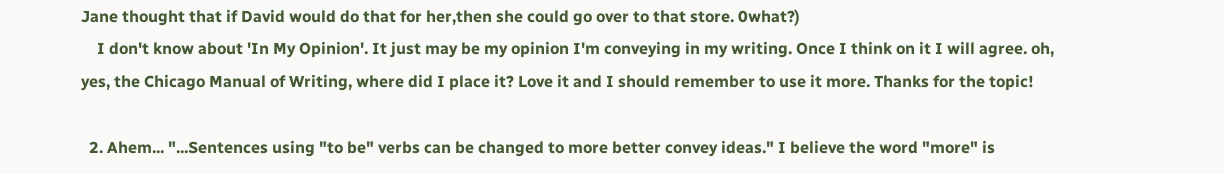Jane thought that if David would do that for her,then she could go over to that store. 0what?)
    I don't know about 'In My Opinion'. It just may be my opinion I'm conveying in my writing. Once I think on it I will agree. oh, yes, the Chicago Manual of Writing, where did I place it? Love it and I should remember to use it more. Thanks for the topic!

  2. Ahem... "...Sentences using "to be" verbs can be changed to more better convey ideas." I believe the word "more" is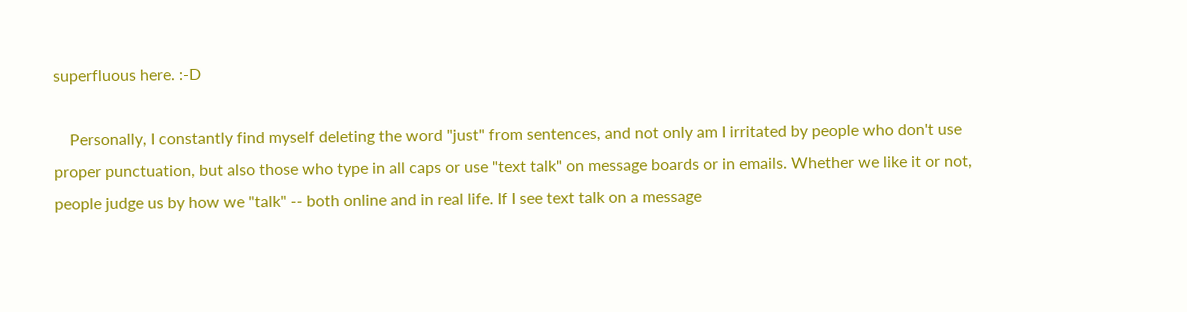superfluous here. :-D

    Personally, I constantly find myself deleting the word "just" from sentences, and not only am I irritated by people who don't use proper punctuation, but also those who type in all caps or use "text talk" on message boards or in emails. Whether we like it or not, people judge us by how we "talk" -- both online and in real life. If I see text talk on a message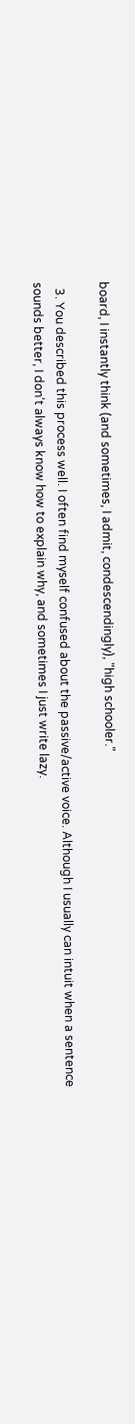board, I instantly think (and sometimes, I admit, condescendingly), "high schooler."

  3. You described this process well. I often find myself confused about the passive/active voice. Although I usually can intuit when a sentence sounds better, I don't always know how to explain why, and sometimes I just write lazy.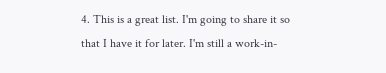4. This is a great list. I'm going to share it so that I have it for later. I'm still a work-in-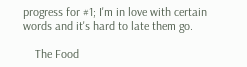progress for #1; I'm in love with certain words and it's hard to late them go.

    The Food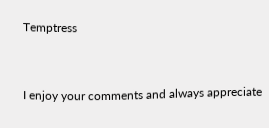Temptress


I enjoy your comments and always appreciate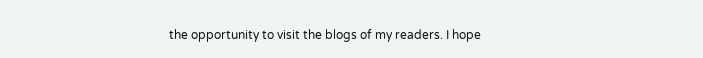the opportunity to visit the blogs of my readers. I hope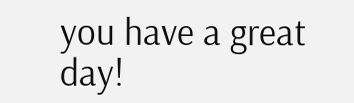you have a great day!